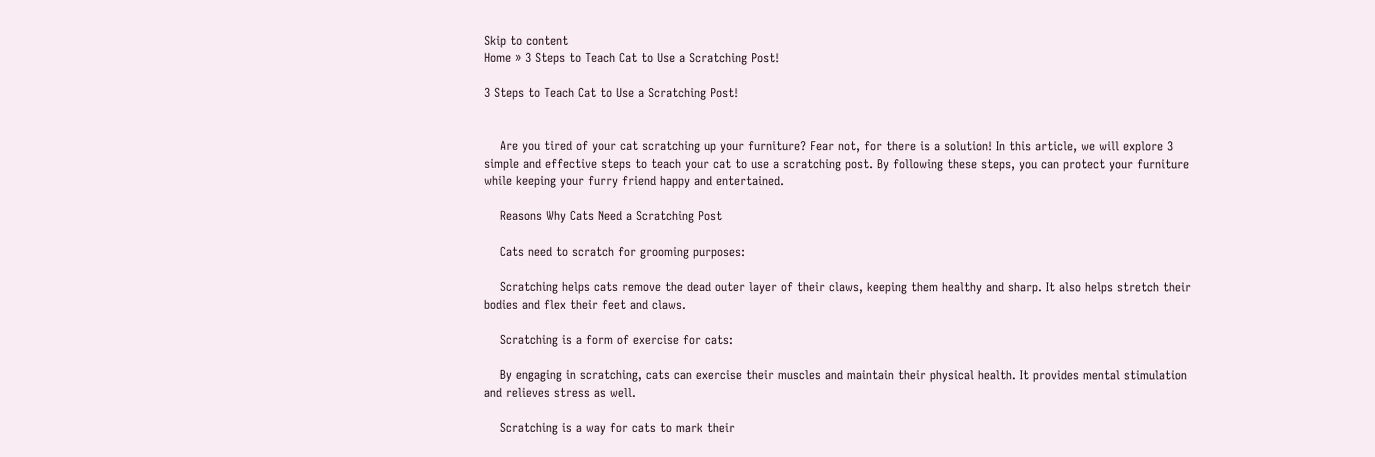Skip to content
Home » 3 Steps to Teach Cat to Use a Scratching Post!

3 Steps to Teach Cat to Use a Scratching Post!


    Are you tired of your cat scratching up your furniture? Fear not, for there is a solution! In this article, we will explore 3 simple and effective steps to teach your cat to use a scratching post. By following these steps, you can protect your furniture while keeping your furry friend happy and entertained.

    Reasons Why Cats Need a Scratching Post

    Cats need to scratch for grooming purposes:

    Scratching helps cats remove the dead outer layer of their claws, keeping them healthy and sharp. It also helps stretch their bodies and flex their feet and claws.

    Scratching is a form of exercise for cats:

    By engaging in scratching, cats can exercise their muscles and maintain their physical health. It provides mental stimulation and relieves stress as well.

    Scratching is a way for cats to mark their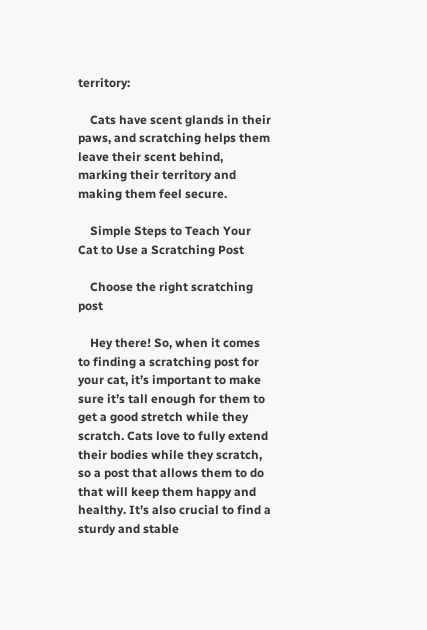territory:

    Cats have scent glands in their paws, and scratching helps them leave their scent behind, marking their territory and making them feel secure.

    Simple Steps to Teach Your Cat to Use a Scratching Post

    Choose the right scratching post

    Hey there! So, when it comes to finding a scratching post for your cat, it’s important to make sure it’s tall enough for them to get a good stretch while they scratch. Cats love to fully extend their bodies while they scratch, so a post that allows them to do that will keep them happy and healthy. It’s also crucial to find a sturdy and stable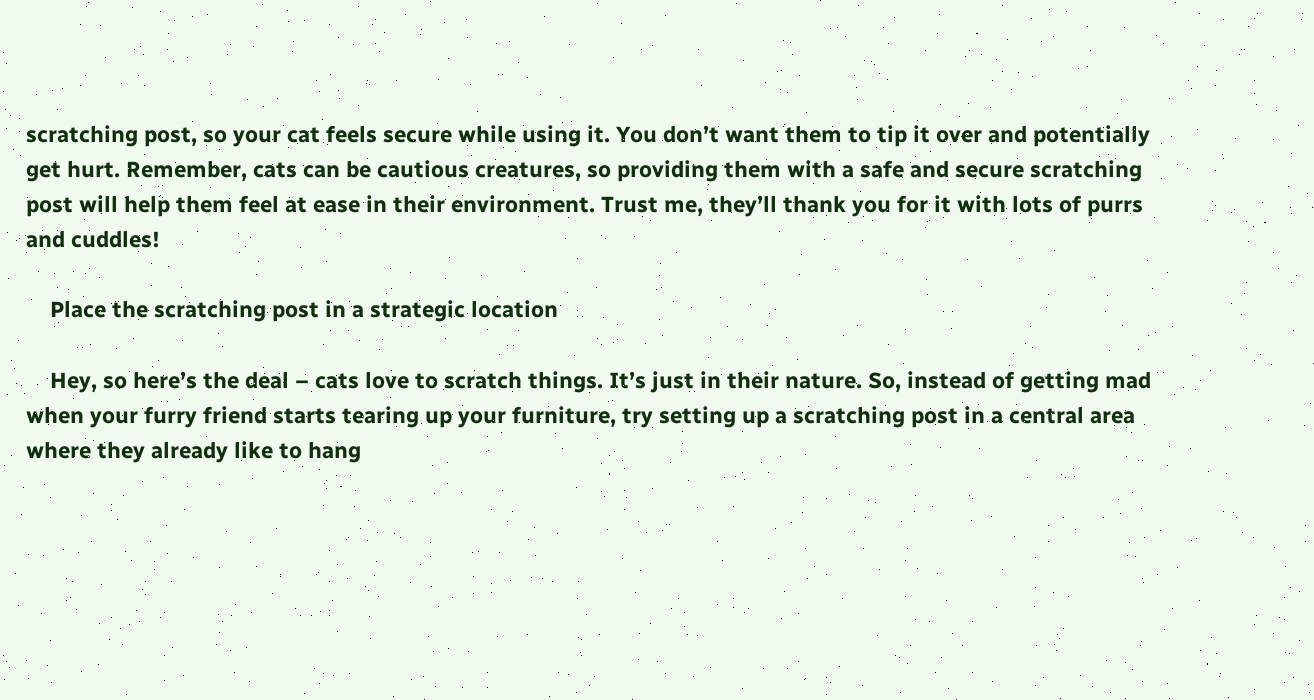scratching post, so your cat feels secure while using it. You don’t want them to tip it over and potentially get hurt. Remember, cats can be cautious creatures, so providing them with a safe and secure scratching post will help them feel at ease in their environment. Trust me, they’ll thank you for it with lots of purrs and cuddles!

    Place the scratching post in a strategic location

    Hey, so here’s the deal – cats love to scratch things. It’s just in their nature. So, instead of getting mad when your furry friend starts tearing up your furniture, try setting up a scratching post in a central area where they already like to hang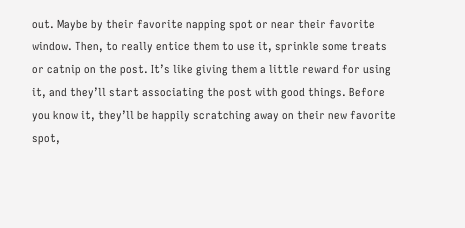out. Maybe by their favorite napping spot or near their favorite window. Then, to really entice them to use it, sprinkle some treats or catnip on the post. It’s like giving them a little reward for using it, and they’ll start associating the post with good things. Before you know it, they’ll be happily scratching away on their new favorite spot,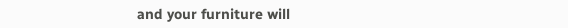and your furniture will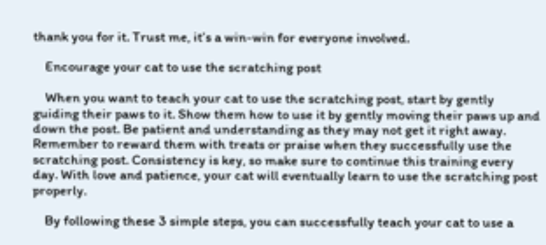thank you for it. Trust me, it’s a win-win for everyone involved.

    Encourage your cat to use the scratching post

    When you want to teach your cat to use the scratching post, start by gently guiding their paws to it. Show them how to use it by gently moving their paws up and down the post. Be patient and understanding as they may not get it right away. Remember to reward them with treats or praise when they successfully use the scratching post. Consistency is key, so make sure to continue this training every day. With love and patience, your cat will eventually learn to use the scratching post properly.

    By following these 3 simple steps, you can successfully teach your cat to use a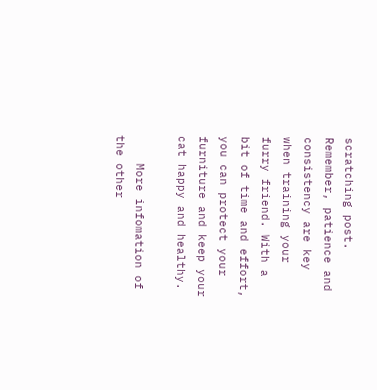scratching post. Remember, patience and consistency are key when training your furry friend. With a bit of time and effort, you can protect your furniture and keep your cat happy and healthy.

    More infomation of the other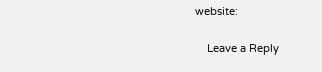website:

    Leave a Reply